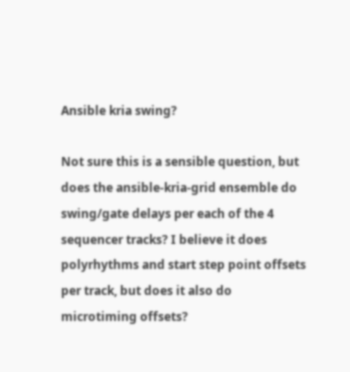Ansible kria swing?

Not sure this is a sensible question, but does the ansible-kria-grid ensemble do swing/gate delays per each of the 4 sequencer tracks? I believe it does polyrhythms and start step point offsets per track, but does it also do microtiming offsets?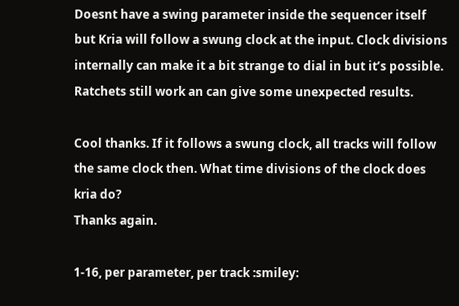Doesnt have a swing parameter inside the sequencer itself but Kria will follow a swung clock at the input. Clock divisions internally can make it a bit strange to dial in but it’s possible. Ratchets still work an can give some unexpected results.

Cool thanks. If it follows a swung clock, all tracks will follow the same clock then. What time divisions of the clock does kria do?
Thanks again.

1-16, per parameter, per track :smiley: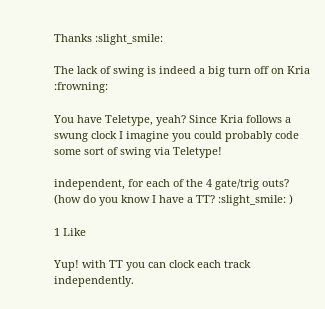Thanks :slight_smile:

The lack of swing is indeed a big turn off on Kria :frowning:

You have Teletype, yeah? Since Kria follows a swung clock I imagine you could probably code some sort of swing via Teletype!

independent, for each of the 4 gate/trig outs? (how do you know I have a TT? :slight_smile: )

1 Like

Yup! with TT you can clock each track independently.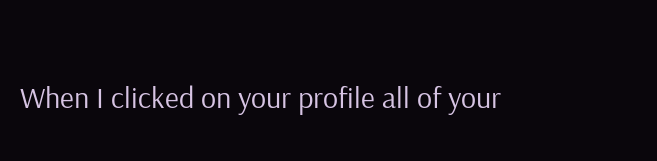When I clicked on your profile all of your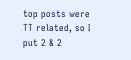top posts were TT related, so I put 2 & 2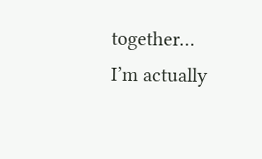together… I’m actually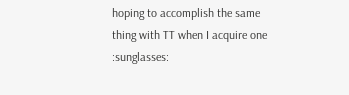hoping to accomplish the same thing with TT when I acquire one :sunglasses: